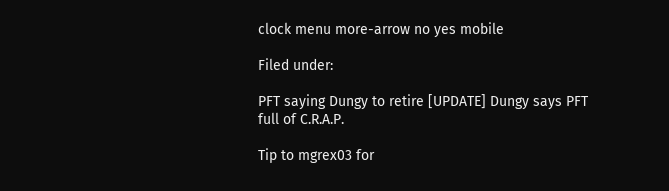clock menu more-arrow no yes mobile

Filed under:

PFT saying Dungy to retire [UPDATE] Dungy says PFT full of C.R.A.P.

Tip to mgrex03 for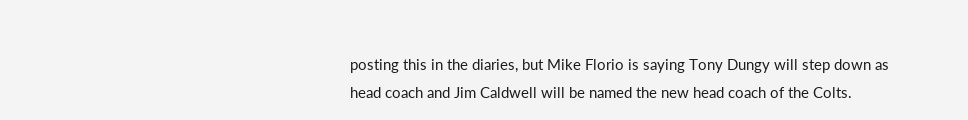posting this in the diaries, but Mike Florio is saying Tony Dungy will step down as head coach and Jim Caldwell will be named the new head coach of the Colts.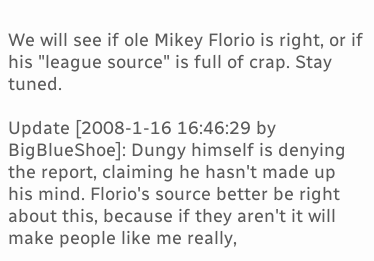We will see if ole Mikey Florio is right, or if his "league source" is full of crap. Stay tuned.

Update [2008-1-16 16:46:29 by BigBlueShoe]: Dungy himself is denying the report, claiming he hasn't made up his mind. Florio's source better be right about this, because if they aren't it will make people like me really,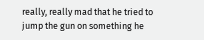really, really mad that he tried to jump the gun on something he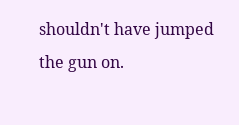shouldn't have jumped the gun on.